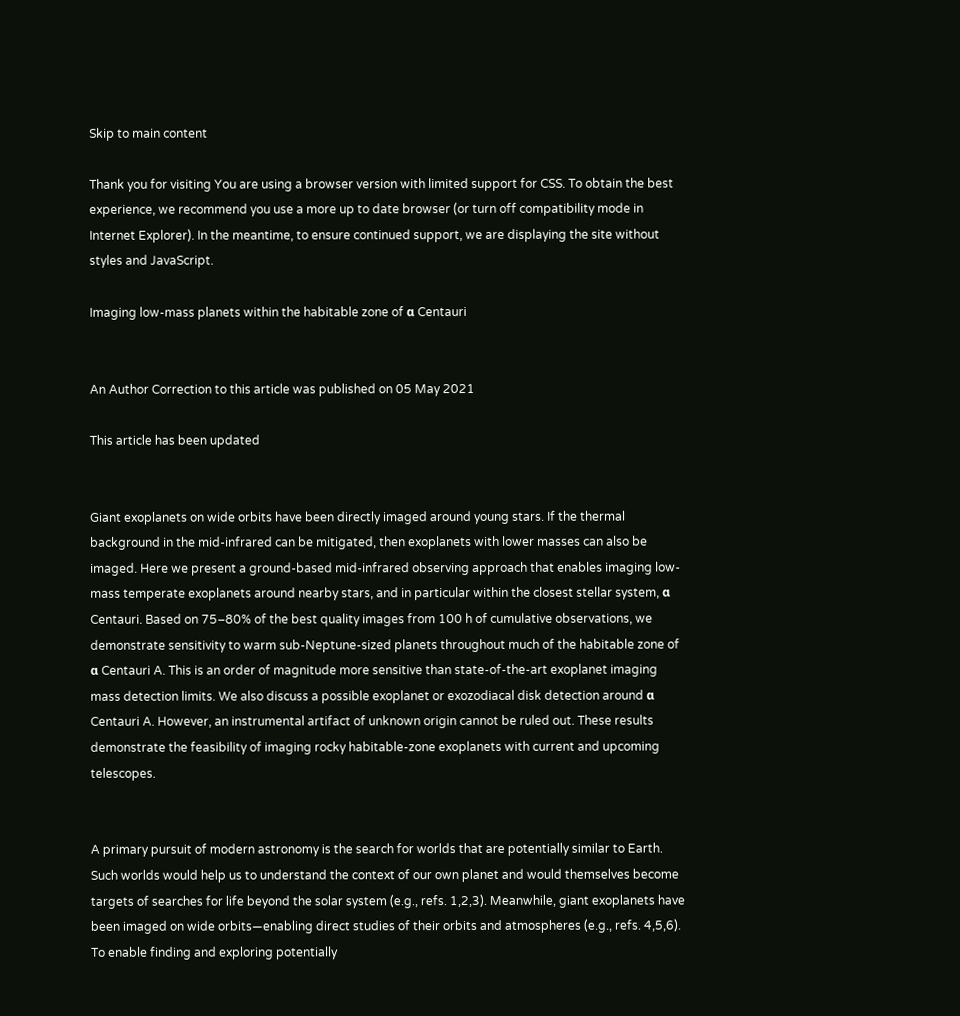Skip to main content

Thank you for visiting You are using a browser version with limited support for CSS. To obtain the best experience, we recommend you use a more up to date browser (or turn off compatibility mode in Internet Explorer). In the meantime, to ensure continued support, we are displaying the site without styles and JavaScript.

Imaging low-mass planets within the habitable zone of α Centauri


An Author Correction to this article was published on 05 May 2021

This article has been updated


Giant exoplanets on wide orbits have been directly imaged around young stars. If the thermal background in the mid-infrared can be mitigated, then exoplanets with lower masses can also be imaged. Here we present a ground-based mid-infrared observing approach that enables imaging low-mass temperate exoplanets around nearby stars, and in particular within the closest stellar system, α Centauri. Based on 75–80% of the best quality images from 100 h of cumulative observations, we demonstrate sensitivity to warm sub-Neptune-sized planets throughout much of the habitable zone of α Centauri A. This is an order of magnitude more sensitive than state-of-the-art exoplanet imaging mass detection limits. We also discuss a possible exoplanet or exozodiacal disk detection around α Centauri A. However, an instrumental artifact of unknown origin cannot be ruled out. These results demonstrate the feasibility of imaging rocky habitable-zone exoplanets with current and upcoming telescopes.


A primary pursuit of modern astronomy is the search for worlds that are potentially similar to Earth. Such worlds would help us to understand the context of our own planet and would themselves become targets of searches for life beyond the solar system (e.g., refs. 1,2,3). Meanwhile, giant exoplanets have been imaged on wide orbits—enabling direct studies of their orbits and atmospheres (e.g., refs. 4,5,6). To enable finding and exploring potentially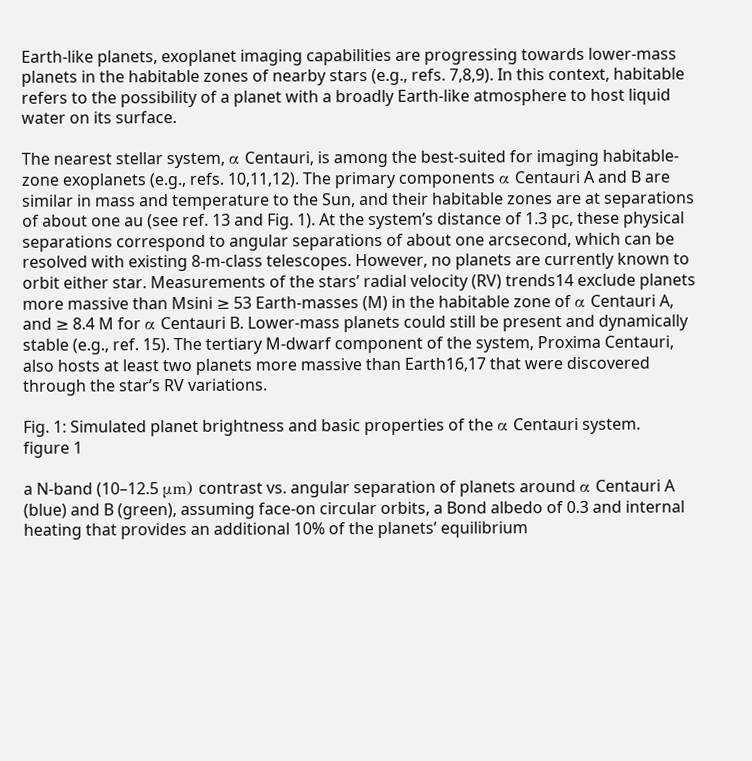Earth-like planets, exoplanet imaging capabilities are progressing towards lower-mass planets in the habitable zones of nearby stars (e.g., refs. 7,8,9). In this context, habitable refers to the possibility of a planet with a broadly Earth-like atmosphere to host liquid water on its surface.

The nearest stellar system, α Centauri, is among the best-suited for imaging habitable-zone exoplanets (e.g., refs. 10,11,12). The primary components α Centauri A and B are similar in mass and temperature to the Sun, and their habitable zones are at separations of about one au (see ref. 13 and Fig. 1). At the system’s distance of 1.3 pc, these physical separations correspond to angular separations of about one arcsecond, which can be resolved with existing 8-m-class telescopes. However, no planets are currently known to orbit either star. Measurements of the stars’ radial velocity (RV) trends14 exclude planets more massive than Msini ≥ 53 Earth-masses (M) in the habitable zone of α Centauri A, and ≥ 8.4 M for α Centauri B. Lower-mass planets could still be present and dynamically stable (e.g., ref. 15). The tertiary M-dwarf component of the system, Proxima Centauri, also hosts at least two planets more massive than Earth16,17 that were discovered through the star’s RV variations.

Fig. 1: Simulated planet brightness and basic properties of the α Centauri system.
figure 1

a N-band (10–12.5 μm) contrast vs. angular separation of planets around α Centauri A (blue) and B (green), assuming face-on circular orbits, a Bond albedo of 0.3 and internal heating that provides an additional 10% of the planets’ equilibrium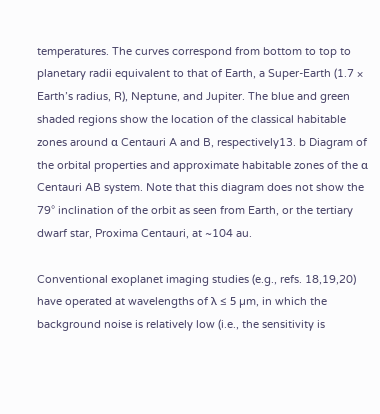temperatures. The curves correspond from bottom to top to planetary radii equivalent to that of Earth, a Super-Earth (1.7 × Earth’s radius, R), Neptune, and Jupiter. The blue and green shaded regions show the location of the classical habitable zones around α Centauri A and B, respectively13. b Diagram of the orbital properties and approximate habitable zones of the α Centauri AB system. Note that this diagram does not show the 79° inclination of the orbit as seen from Earth, or the tertiary dwarf star, Proxima Centauri, at ~104 au.

Conventional exoplanet imaging studies (e.g., refs. 18,19,20) have operated at wavelengths of λ ≤ 5 µm, in which the background noise is relatively low (i.e., the sensitivity is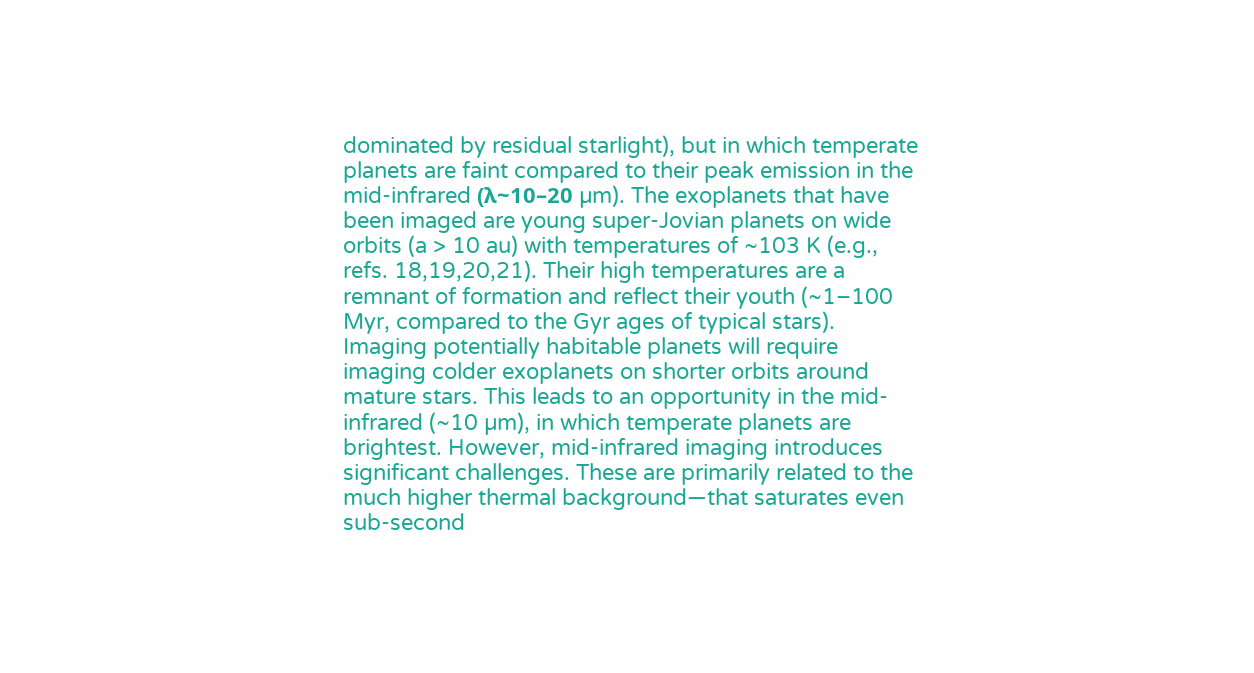dominated by residual starlight), but in which temperate planets are faint compared to their peak emission in the mid-infrared (λ~10–20 µm). The exoplanets that have been imaged are young super-Jovian planets on wide orbits (a > 10 au) with temperatures of ~103 K (e.g., refs. 18,19,20,21). Their high temperatures are a remnant of formation and reflect their youth (~1–100 Myr, compared to the Gyr ages of typical stars). Imaging potentially habitable planets will require imaging colder exoplanets on shorter orbits around mature stars. This leads to an opportunity in the mid-infrared (~10 µm), in which temperate planets are brightest. However, mid-infrared imaging introduces significant challenges. These are primarily related to the much higher thermal background—that saturates even sub-second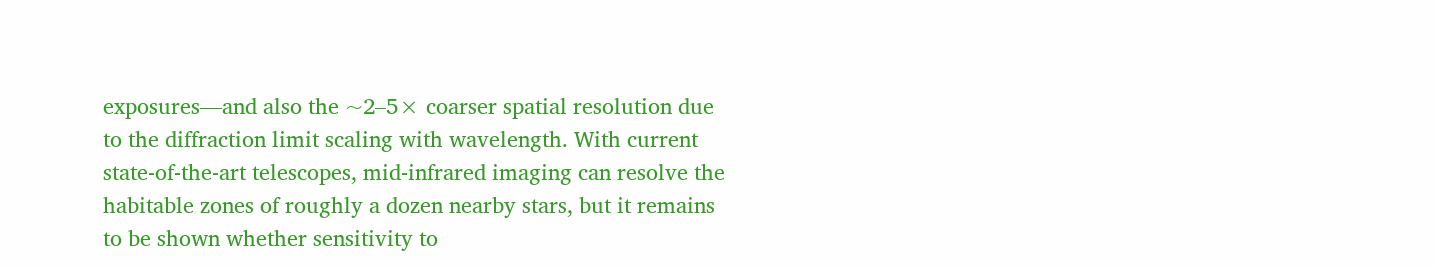exposures—and also the ~2–5× coarser spatial resolution due to the diffraction limit scaling with wavelength. With current state-of-the-art telescopes, mid-infrared imaging can resolve the habitable zones of roughly a dozen nearby stars, but it remains to be shown whether sensitivity to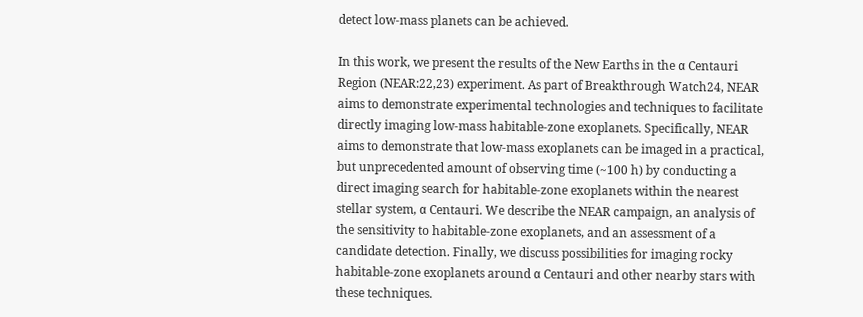detect low-mass planets can be achieved.

In this work, we present the results of the New Earths in the α Centauri Region (NEAR:22,23) experiment. As part of Breakthrough Watch24, NEAR aims to demonstrate experimental technologies and techniques to facilitate directly imaging low-mass habitable-zone exoplanets. Specifically, NEAR aims to demonstrate that low-mass exoplanets can be imaged in a practical, but unprecedented amount of observing time (~100 h) by conducting a direct imaging search for habitable-zone exoplanets within the nearest stellar system, α Centauri. We describe the NEAR campaign, an analysis of the sensitivity to habitable-zone exoplanets, and an assessment of a candidate detection. Finally, we discuss possibilities for imaging rocky habitable-zone exoplanets around α Centauri and other nearby stars with these techniques.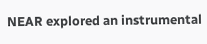NEAR explored an instrumental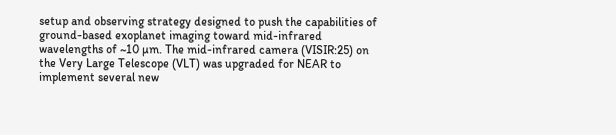setup and observing strategy designed to push the capabilities of ground-based exoplanet imaging toward mid-infrared wavelengths of ~10 µm. The mid-infrared camera (VISIR:25) on the Very Large Telescope (VLT) was upgraded for NEAR to implement several new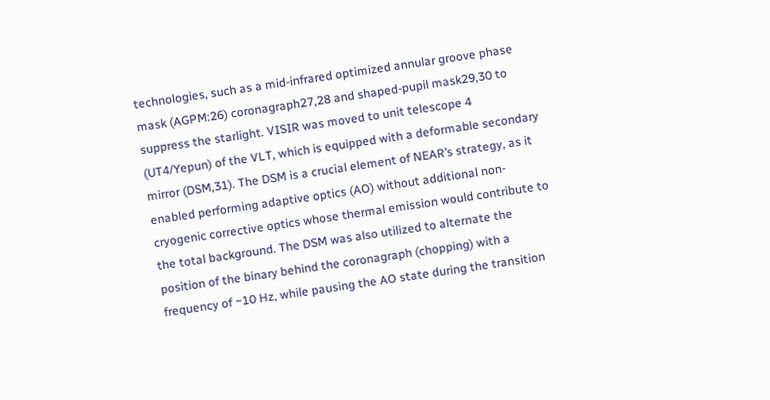technologies, such as a mid-infrared optimized annular groove phase mask (AGPM:26) coronagraph27,28 and shaped-pupil mask29,30 to suppress the starlight. VISIR was moved to unit telescope 4 (UT4/Yepun) of the VLT, which is equipped with a deformable secondary mirror (DSM,31). The DSM is a crucial element of NEAR’s strategy, as it enabled performing adaptive optics (AO) without additional non-cryogenic corrective optics whose thermal emission would contribute to the total background. The DSM was also utilized to alternate the position of the binary behind the coronagraph (chopping) with a frequency of ~10 Hz, while pausing the AO state during the transition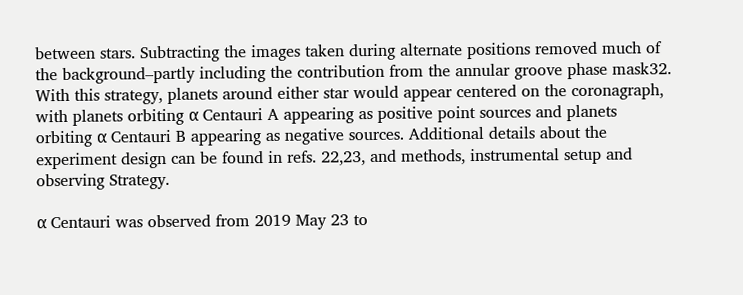between stars. Subtracting the images taken during alternate positions removed much of the background–partly including the contribution from the annular groove phase mask32. With this strategy, planets around either star would appear centered on the coronagraph, with planets orbiting α Centauri A appearing as positive point sources and planets orbiting α Centauri B appearing as negative sources. Additional details about the experiment design can be found in refs. 22,23, and methods, instrumental setup and observing Strategy.

α Centauri was observed from 2019 May 23 to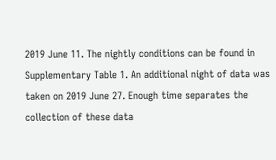2019 June 11. The nightly conditions can be found in Supplementary Table 1. An additional night of data was taken on 2019 June 27. Enough time separates the collection of these data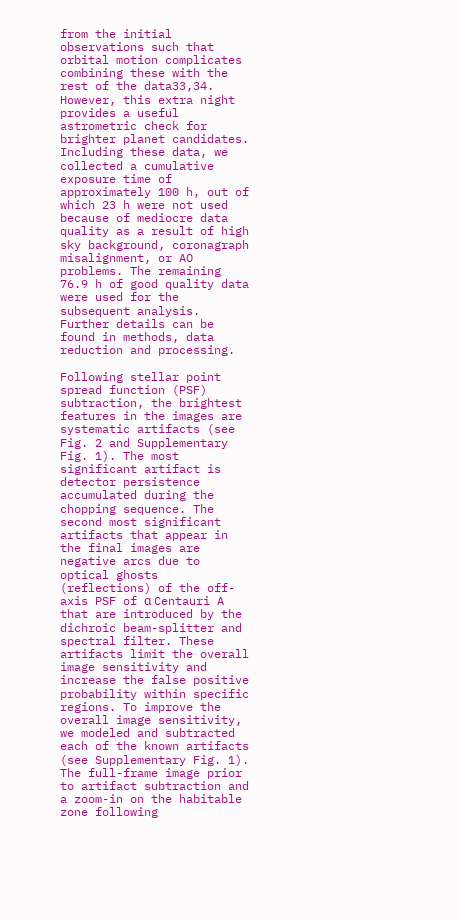from the initial observations such that orbital motion complicates combining these with the rest of the data33,34. However, this extra night provides a useful astrometric check for brighter planet candidates. Including these data, we collected a cumulative exposure time of approximately 100 h, out of which 23 h were not used because of mediocre data quality as a result of high sky background, coronagraph misalignment, or AO problems. The remaining 76.9 h of good quality data were used for the subsequent analysis. Further details can be found in methods, data reduction and processing.

Following stellar point spread function (PSF) subtraction, the brightest features in the images are systematic artifacts (see Fig. 2 and Supplementary Fig. 1). The most significant artifact is detector persistence accumulated during the chopping sequence. The second most significant artifacts that appear in the final images are negative arcs due to optical ghosts (reflections) of the off-axis PSF of α Centauri A that are introduced by the dichroic beam-splitter and spectral filter. These artifacts limit the overall image sensitivity and increase the false positive probability within specific regions. To improve the overall image sensitivity, we modeled and subtracted each of the known artifacts (see Supplementary Fig. 1). The full-frame image prior to artifact subtraction and a zoom-in on the habitable zone following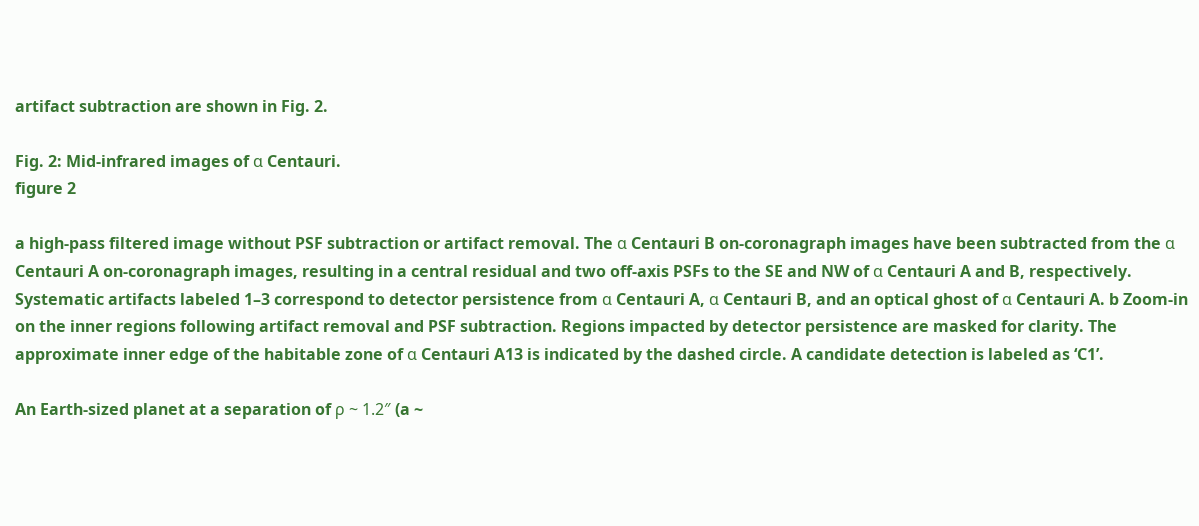artifact subtraction are shown in Fig. 2.

Fig. 2: Mid-infrared images of α Centauri.
figure 2

a high-pass filtered image without PSF subtraction or artifact removal. The α Centauri B on-coronagraph images have been subtracted from the α Centauri A on-coronagraph images, resulting in a central residual and two off-axis PSFs to the SE and NW of α Centauri A and B, respectively. Systematic artifacts labeled 1–3 correspond to detector persistence from α Centauri A, α Centauri B, and an optical ghost of α Centauri A. b Zoom-in on the inner regions following artifact removal and PSF subtraction. Regions impacted by detector persistence are masked for clarity. The approximate inner edge of the habitable zone of α Centauri A13 is indicated by the dashed circle. A candidate detection is labeled as ‘C1’.

An Earth-sized planet at a separation of ρ ~ 1.2″ (a ~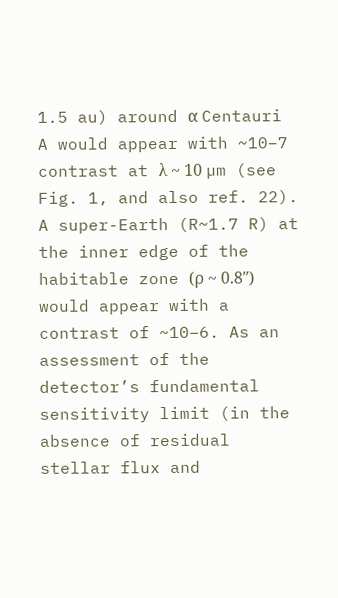1.5 au) around α Centauri A would appear with ~10−7 contrast at λ ~ 10 µm (see Fig. 1, and also ref. 22). A super-Earth (R~1.7 R) at the inner edge of the habitable zone (ρ ~ 0.8″) would appear with a contrast of ~10−6. As an assessment of the detector’s fundamental sensitivity limit (in the absence of residual stellar flux and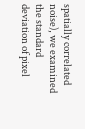spatially correlated noise), we examined the standard deviation of pixel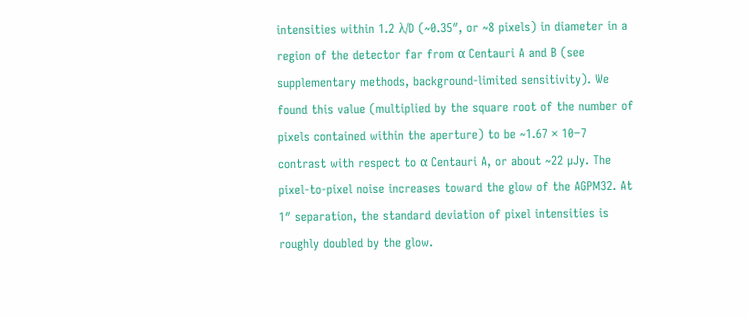intensities within 1.2 λ/D (~0.35″, or ~8 pixels) in diameter in a region of the detector far from α Centauri A and B (see supplementary methods, background-limited sensitivity). We found this value (multiplied by the square root of the number of pixels contained within the aperture) to be ~1.67 × 10−7 contrast with respect to α Centauri A, or about ~22 µJy. The pixel-to-pixel noise increases toward the glow of the AGPM32. At 1″ separation, the standard deviation of pixel intensities is roughly doubled by the glow.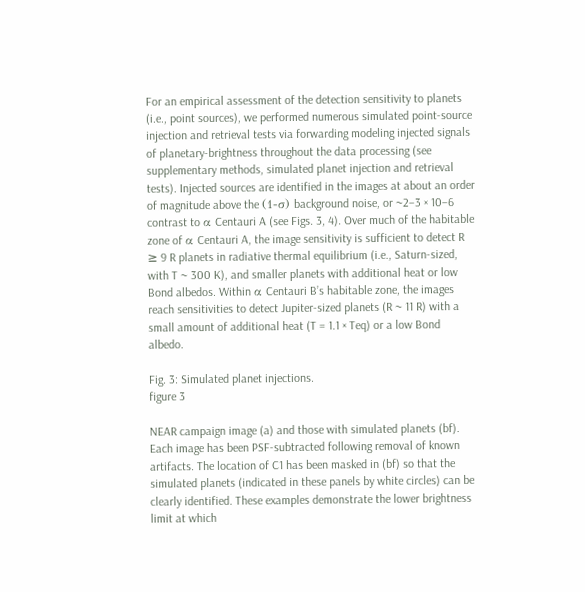For an empirical assessment of the detection sensitivity to planets (i.e., point sources), we performed numerous simulated point-source injection and retrieval tests via forwarding modeling injected signals of planetary-brightness throughout the data processing (see supplementary methods, simulated planet injection and retrieval tests). Injected sources are identified in the images at about an order of magnitude above the (1-σ) background noise, or ~2–3 × 10−6 contrast to α Centauri A (see Figs. 3, 4). Over much of the habitable zone of α Centauri A, the image sensitivity is sufficient to detect R ≥ 9 R planets in radiative thermal equilibrium (i.e., Saturn-sized, with T ~ 300 K), and smaller planets with additional heat or low Bond albedos. Within α Centauri B’s habitable zone, the images reach sensitivities to detect Jupiter-sized planets (R ~ 11 R) with a small amount of additional heat (T = 1.1 × Teq) or a low Bond albedo.

Fig. 3: Simulated planet injections.
figure 3

NEAR campaign image (a) and those with simulated planets (bf). Each image has been PSF-subtracted following removal of known artifacts. The location of C1 has been masked in (bf) so that the simulated planets (indicated in these panels by white circles) can be clearly identified. These examples demonstrate the lower brightness limit at which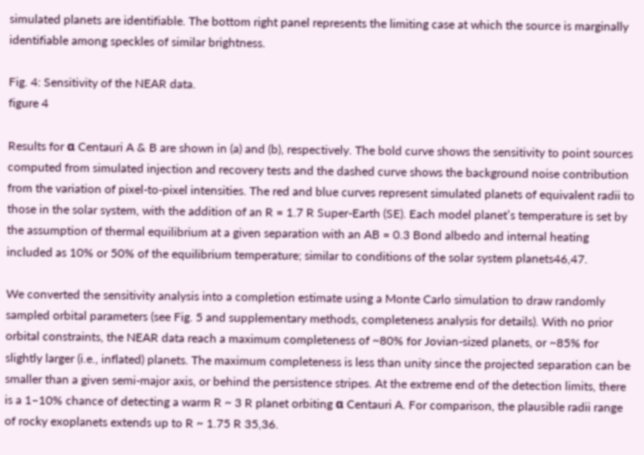simulated planets are identifiable. The bottom right panel represents the limiting case at which the source is marginally identifiable among speckles of similar brightness.

Fig. 4: Sensitivity of the NEAR data.
figure 4

Results for α Centauri A & B are shown in (a) and (b), respectively. The bold curve shows the sensitivity to point sources computed from simulated injection and recovery tests and the dashed curve shows the background noise contribution from the variation of pixel-to-pixel intensities. The red and blue curves represent simulated planets of equivalent radii to those in the solar system, with the addition of an R = 1.7 R Super-Earth (SE). Each model planet’s temperature is set by the assumption of thermal equilibrium at a given separation with an AB = 0.3 Bond albedo and internal heating included as 10% or 50% of the equilibrium temperature; similar to conditions of the solar system planets46,47.

We converted the sensitivity analysis into a completion estimate using a Monte Carlo simulation to draw randomly sampled orbital parameters (see Fig. 5 and supplementary methods, completeness analysis for details). With no prior orbital constraints, the NEAR data reach a maximum completeness of ~80% for Jovian-sized planets, or ~85% for slightly larger (i.e., inflated) planets. The maximum completeness is less than unity since the projected separation can be smaller than a given semi-major axis, or behind the persistence stripes. At the extreme end of the detection limits, there is a 1–10% chance of detecting a warm R ~ 3 R planet orbiting α Centauri A. For comparison, the plausible radii range of rocky exoplanets extends up to R ~ 1.75 R 35,36.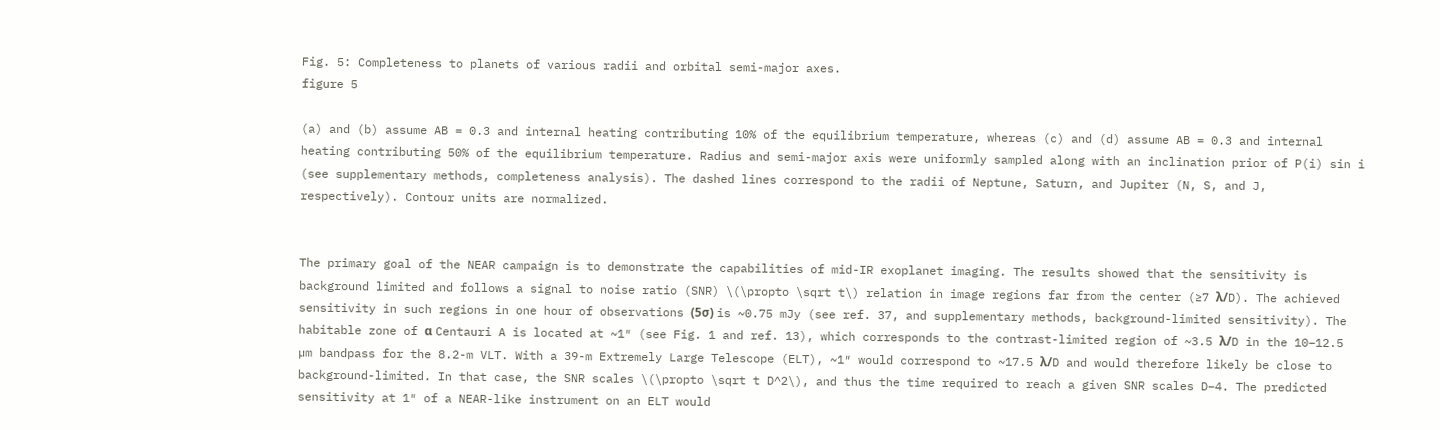Fig. 5: Completeness to planets of various radii and orbital semi-major axes.
figure 5

(a) and (b) assume AB = 0.3 and internal heating contributing 10% of the equilibrium temperature, whereas (c) and (d) assume AB = 0.3 and internal heating contributing 50% of the equilibrium temperature. Radius and semi-major axis were uniformly sampled along with an inclination prior of P(i) sin i (see supplementary methods, completeness analysis). The dashed lines correspond to the radii of Neptune, Saturn, and Jupiter (N, S, and J, respectively). Contour units are normalized.


The primary goal of the NEAR campaign is to demonstrate the capabilities of mid-IR exoplanet imaging. The results showed that the sensitivity is background limited and follows a signal to noise ratio (SNR) \(\propto \sqrt t\) relation in image regions far from the center (≥7 λ/D). The achieved sensitivity in such regions in one hour of observations (5σ) is ~0.75 mJy (see ref. 37, and supplementary methods, background-limited sensitivity). The habitable zone of α Centauri A is located at ~1″ (see Fig. 1 and ref. 13), which corresponds to the contrast-limited region of ~3.5 λ/D in the 10–12.5 µm bandpass for the 8.2-m VLT. With a 39-m Extremely Large Telescope (ELT), ~1″ would correspond to ~17.5 λ/D and would therefore likely be close to background-limited. In that case, the SNR scales \(\propto \sqrt t D^2\), and thus the time required to reach a given SNR scales D−4. The predicted sensitivity at 1″ of a NEAR-like instrument on an ELT would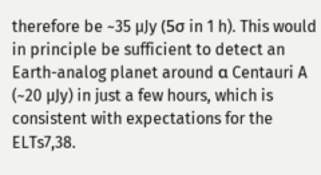therefore be ~35 µJy (5σ in 1 h). This would in principle be sufficient to detect an Earth-analog planet around α Centauri A (~20 µJy) in just a few hours, which is consistent with expectations for the ELTs7,38.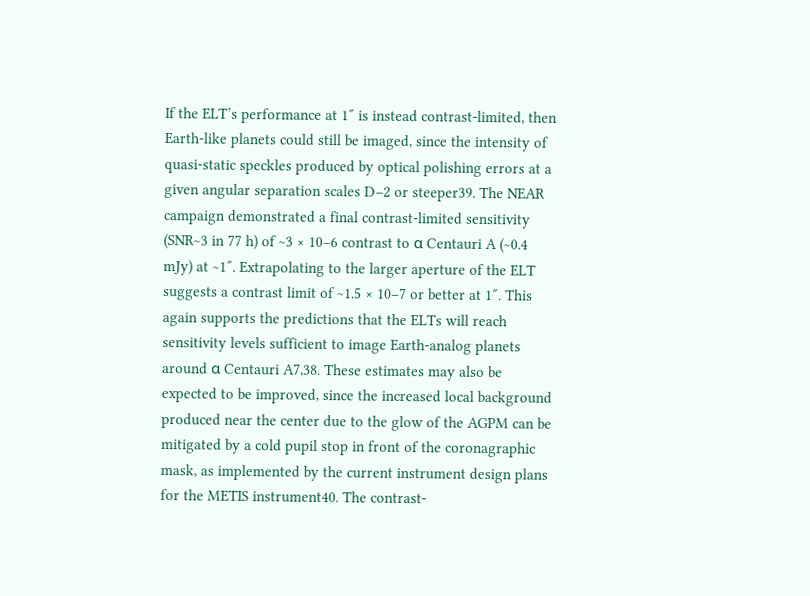If the ELT’s performance at 1″ is instead contrast-limited, then Earth-like planets could still be imaged, since the intensity of quasi-static speckles produced by optical polishing errors at a given angular separation scales D−2 or steeper39. The NEAR campaign demonstrated a final contrast-limited sensitivity (SNR~3 in 77 h) of ~3 × 10−6 contrast to α Centauri A (~0.4 mJy) at ~1″. Extrapolating to the larger aperture of the ELT suggests a contrast limit of ~1.5 × 10−7 or better at 1″. This again supports the predictions that the ELTs will reach sensitivity levels sufficient to image Earth-analog planets around α Centauri A7,38. These estimates may also be expected to be improved, since the increased local background produced near the center due to the glow of the AGPM can be mitigated by a cold pupil stop in front of the coronagraphic mask, as implemented by the current instrument design plans for the METIS instrument40. The contrast-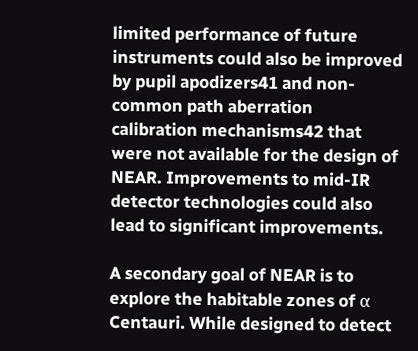limited performance of future instruments could also be improved by pupil apodizers41 and non-common path aberration calibration mechanisms42 that were not available for the design of NEAR. Improvements to mid-IR detector technologies could also lead to significant improvements.

A secondary goal of NEAR is to explore the habitable zones of α Centauri. While designed to detect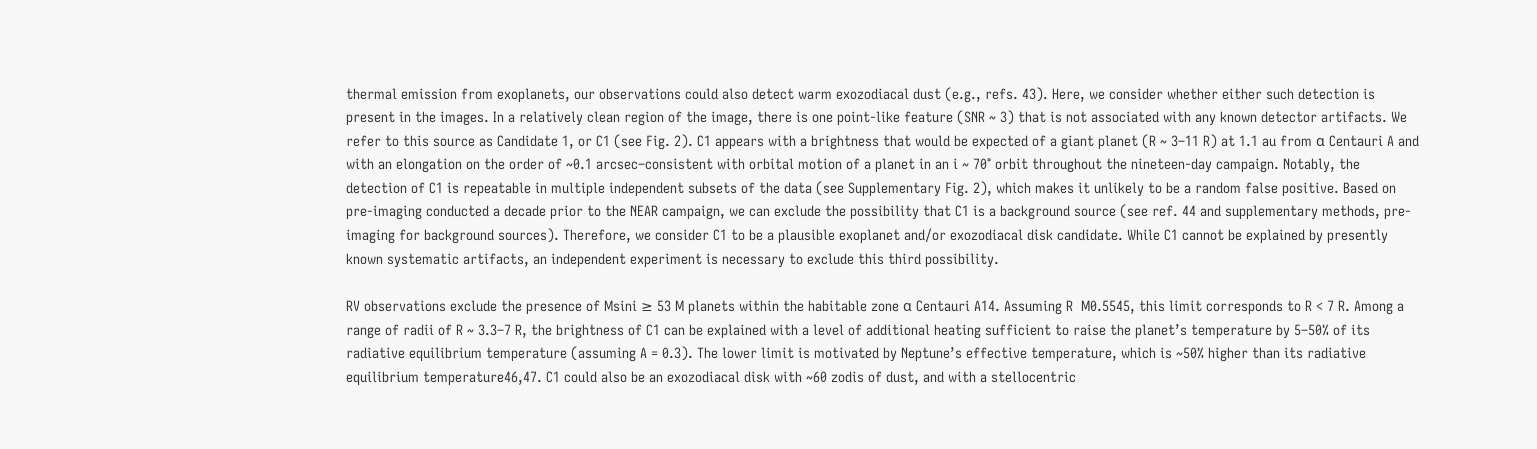thermal emission from exoplanets, our observations could also detect warm exozodiacal dust (e.g., refs. 43). Here, we consider whether either such detection is present in the images. In a relatively clean region of the image, there is one point-like feature (SNR ~ 3) that is not associated with any known detector artifacts. We refer to this source as Candidate 1, or C1 (see Fig. 2). C1 appears with a brightness that would be expected of a giant planet (R ~ 3–11 R) at 1.1 au from α Centauri A and with an elongation on the order of ~0.1 arcsec–consistent with orbital motion of a planet in an i ~ 70° orbit throughout the nineteen-day campaign. Notably, the detection of C1 is repeatable in multiple independent subsets of the data (see Supplementary Fig. 2), which makes it unlikely to be a random false positive. Based on pre-imaging conducted a decade prior to the NEAR campaign, we can exclude the possibility that C1 is a background source (see ref. 44 and supplementary methods, pre-imaging for background sources). Therefore, we consider C1 to be a plausible exoplanet and/or exozodiacal disk candidate. While C1 cannot be explained by presently known systematic artifacts, an independent experiment is necessary to exclude this third possibility.

RV observations exclude the presence of Msini ≥ 53 M planets within the habitable zone α Centauri A14. Assuming R  M0.5545, this limit corresponds to R < 7 R. Among a range of radii of R ~ 3.3–7 R, the brightness of C1 can be explained with a level of additional heating sufficient to raise the planet’s temperature by 5–50% of its radiative equilibrium temperature (assuming A = 0.3). The lower limit is motivated by Neptune’s effective temperature, which is ~50% higher than its radiative equilibrium temperature46,47. C1 could also be an exozodiacal disk with ~60 zodis of dust, and with a stellocentric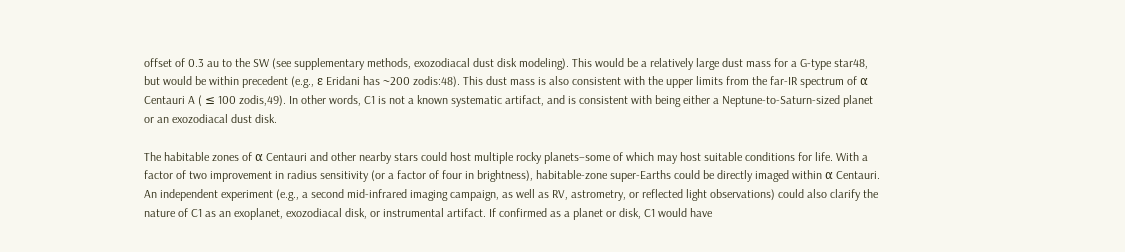offset of 0.3 au to the SW (see supplementary methods, exozodiacal dust disk modeling). This would be a relatively large dust mass for a G-type star48, but would be within precedent (e.g., ε Eridani has ~200 zodis:48). This dust mass is also consistent with the upper limits from the far-IR spectrum of α Centauri A ( ≤ 100 zodis,49). In other words, C1 is not a known systematic artifact, and is consistent with being either a Neptune-to-Saturn-sized planet or an exozodiacal dust disk.

The habitable zones of α Centauri and other nearby stars could host multiple rocky planets–some of which may host suitable conditions for life. With a factor of two improvement in radius sensitivity (or a factor of four in brightness), habitable-zone super-Earths could be directly imaged within α Centauri. An independent experiment (e.g., a second mid-infrared imaging campaign, as well as RV, astrometry, or reflected light observations) could also clarify the nature of C1 as an exoplanet, exozodiacal disk, or instrumental artifact. If confirmed as a planet or disk, C1 would have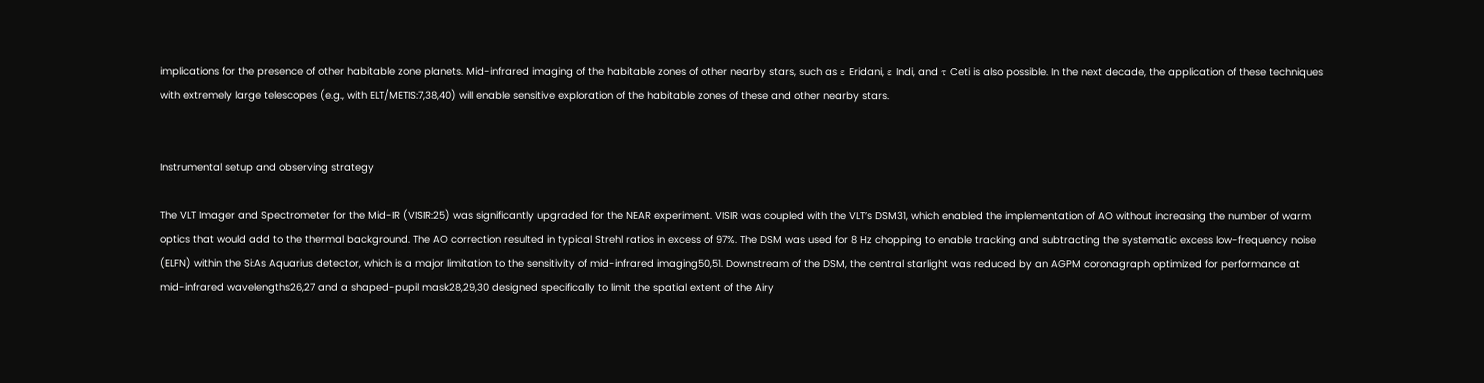implications for the presence of other habitable zone planets. Mid-infrared imaging of the habitable zones of other nearby stars, such as ε Eridani, ε Indi, and τ Ceti is also possible. In the next decade, the application of these techniques with extremely large telescopes (e.g., with ELT/METIS:7,38,40) will enable sensitive exploration of the habitable zones of these and other nearby stars.


Instrumental setup and observing strategy

The VLT Imager and Spectrometer for the Mid-IR (VISIR:25) was significantly upgraded for the NEAR experiment. VISIR was coupled with the VLT’s DSM31, which enabled the implementation of AO without increasing the number of warm optics that would add to the thermal background. The AO correction resulted in typical Strehl ratios in excess of 97%. The DSM was used for 8 Hz chopping to enable tracking and subtracting the systematic excess low-frequency noise (ELFN) within the Si:As Aquarius detector, which is a major limitation to the sensitivity of mid-infrared imaging50,51. Downstream of the DSM, the central starlight was reduced by an AGPM coronagraph optimized for performance at mid-infrared wavelengths26,27 and a shaped-pupil mask28,29,30 designed specifically to limit the spatial extent of the Airy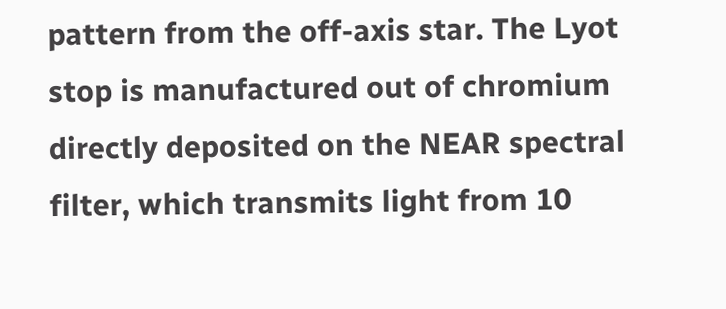pattern from the off-axis star. The Lyot stop is manufactured out of chromium directly deposited on the NEAR spectral filter, which transmits light from 10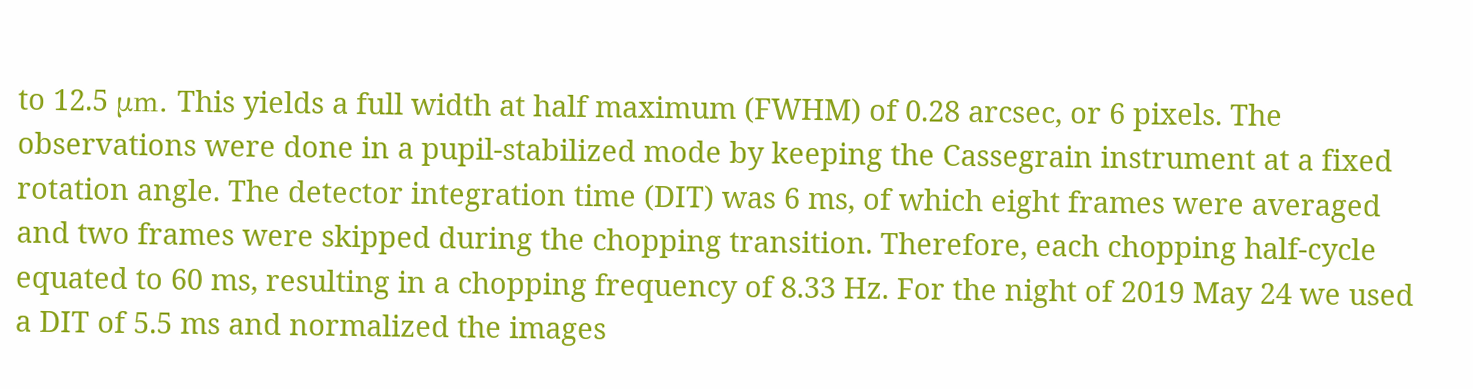to 12.5 μm. This yields a full width at half maximum (FWHM) of 0.28 arcsec, or 6 pixels. The observations were done in a pupil-stabilized mode by keeping the Cassegrain instrument at a fixed rotation angle. The detector integration time (DIT) was 6 ms, of which eight frames were averaged and two frames were skipped during the chopping transition. Therefore, each chopping half-cycle equated to 60 ms, resulting in a chopping frequency of 8.33 Hz. For the night of 2019 May 24 we used a DIT of 5.5 ms and normalized the images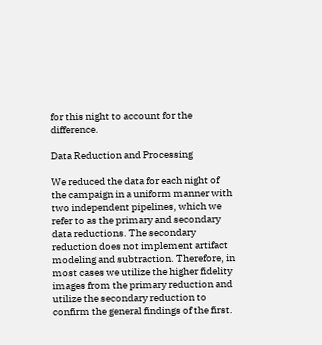for this night to account for the difference.

Data Reduction and Processing

We reduced the data for each night of the campaign in a uniform manner with two independent pipelines, which we refer to as the primary and secondary data reductions. The secondary reduction does not implement artifact modeling and subtraction. Therefore, in most cases we utilize the higher fidelity images from the primary reduction and utilize the secondary reduction to confirm the general findings of the first.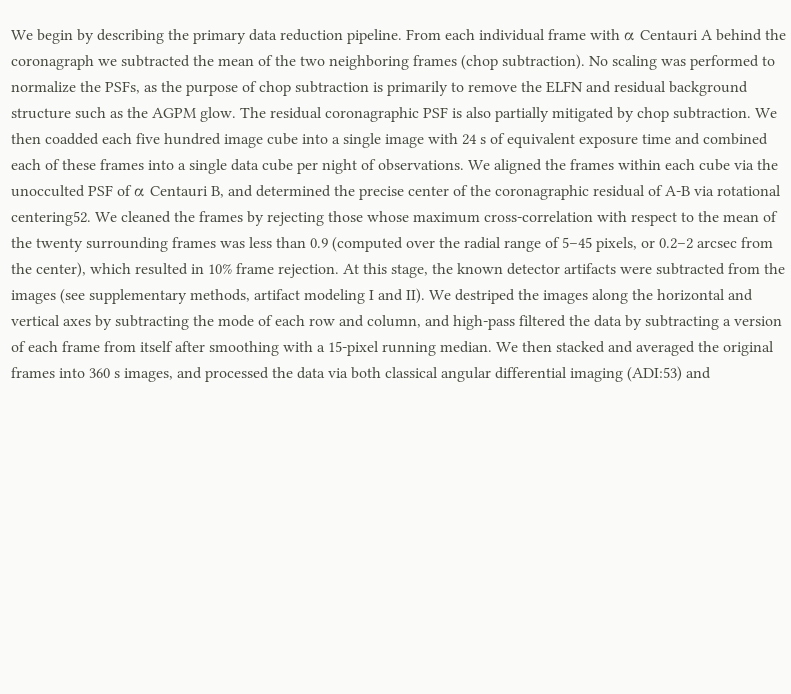We begin by describing the primary data reduction pipeline. From each individual frame with α Centauri A behind the coronagraph we subtracted the mean of the two neighboring frames (chop subtraction). No scaling was performed to normalize the PSFs, as the purpose of chop subtraction is primarily to remove the ELFN and residual background structure such as the AGPM glow. The residual coronagraphic PSF is also partially mitigated by chop subtraction. We then coadded each five hundred image cube into a single image with 24 s of equivalent exposure time and combined each of these frames into a single data cube per night of observations. We aligned the frames within each cube via the unocculted PSF of α Centauri B, and determined the precise center of the coronagraphic residual of A-B via rotational centering52. We cleaned the frames by rejecting those whose maximum cross-correlation with respect to the mean of the twenty surrounding frames was less than 0.9 (computed over the radial range of 5–45 pixels, or 0.2–2 arcsec from the center), which resulted in 10% frame rejection. At this stage, the known detector artifacts were subtracted from the images (see supplementary methods, artifact modeling I and II). We destriped the images along the horizontal and vertical axes by subtracting the mode of each row and column, and high-pass filtered the data by subtracting a version of each frame from itself after smoothing with a 15-pixel running median. We then stacked and averaged the original frames into 360 s images, and processed the data via both classical angular differential imaging (ADI:53) and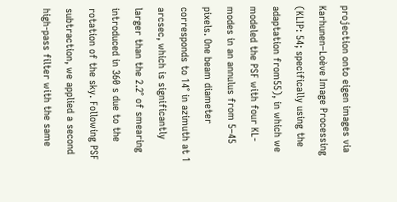projection onto eigen images via Karhunen–Loève Image Processing (KLIP: 54; specifically using the adaptation from55), in which we modeled the PSF with four KL-modes in an annulus from 5–45 pixels. One beam diameter corresponds to 14° in azimuth at 1 arcsec, which is significantly larger than the 2.2° of smearing introduced in 360 s due to the rotation of the sky. Following PSF subtraction, we applied a second high-pass filter with the same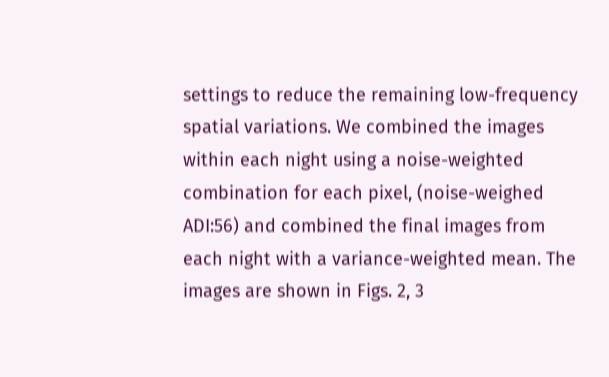settings to reduce the remaining low-frequency spatial variations. We combined the images within each night using a noise-weighted combination for each pixel, (noise-weighed ADI:56) and combined the final images from each night with a variance-weighted mean. The images are shown in Figs. 2, 3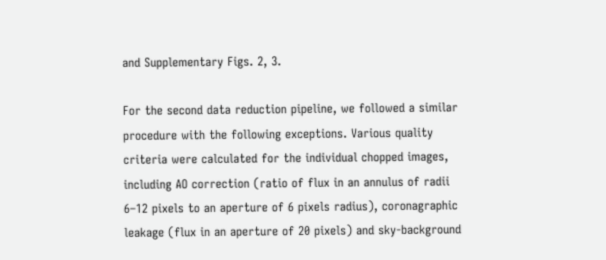and Supplementary Figs. 2, 3.

For the second data reduction pipeline, we followed a similar procedure with the following exceptions. Various quality criteria were calculated for the individual chopped images, including AO correction (ratio of flux in an annulus of radii 6–12 pixels to an aperture of 6 pixels radius), coronagraphic leakage (flux in an aperture of 20 pixels) and sky-background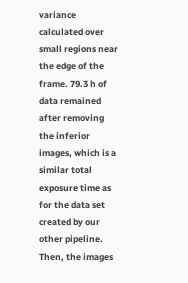variance calculated over small regions near the edge of the frame. 79.3 h of data remained after removing the inferior images, which is a similar total exposure time as for the data set created by our other pipeline. Then, the images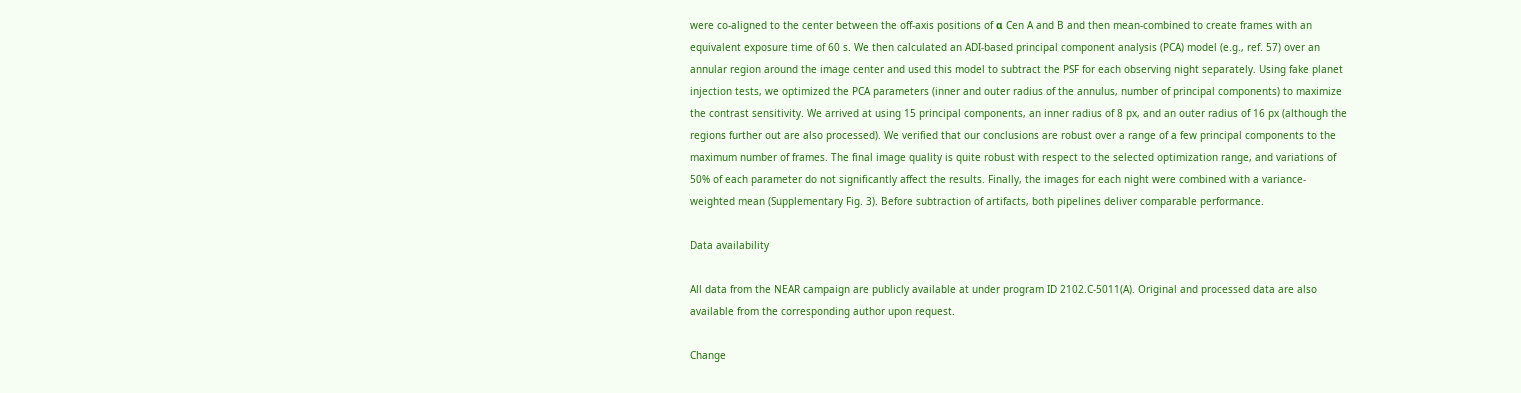were co-aligned to the center between the off-axis positions of α Cen A and B and then mean-combined to create frames with an equivalent exposure time of 60 s. We then calculated an ADI-based principal component analysis (PCA) model (e.g., ref. 57) over an annular region around the image center and used this model to subtract the PSF for each observing night separately. Using fake planet injection tests, we optimized the PCA parameters (inner and outer radius of the annulus, number of principal components) to maximize the contrast sensitivity. We arrived at using 15 principal components, an inner radius of 8 px, and an outer radius of 16 px (although the regions further out are also processed). We verified that our conclusions are robust over a range of a few principal components to the maximum number of frames. The final image quality is quite robust with respect to the selected optimization range, and variations of 50% of each parameter do not significantly affect the results. Finally, the images for each night were combined with a variance-weighted mean (Supplementary Fig. 3). Before subtraction of artifacts, both pipelines deliver comparable performance.

Data availability

All data from the NEAR campaign are publicly available at under program ID 2102.C-5011(A). Original and processed data are also available from the corresponding author upon request.

Change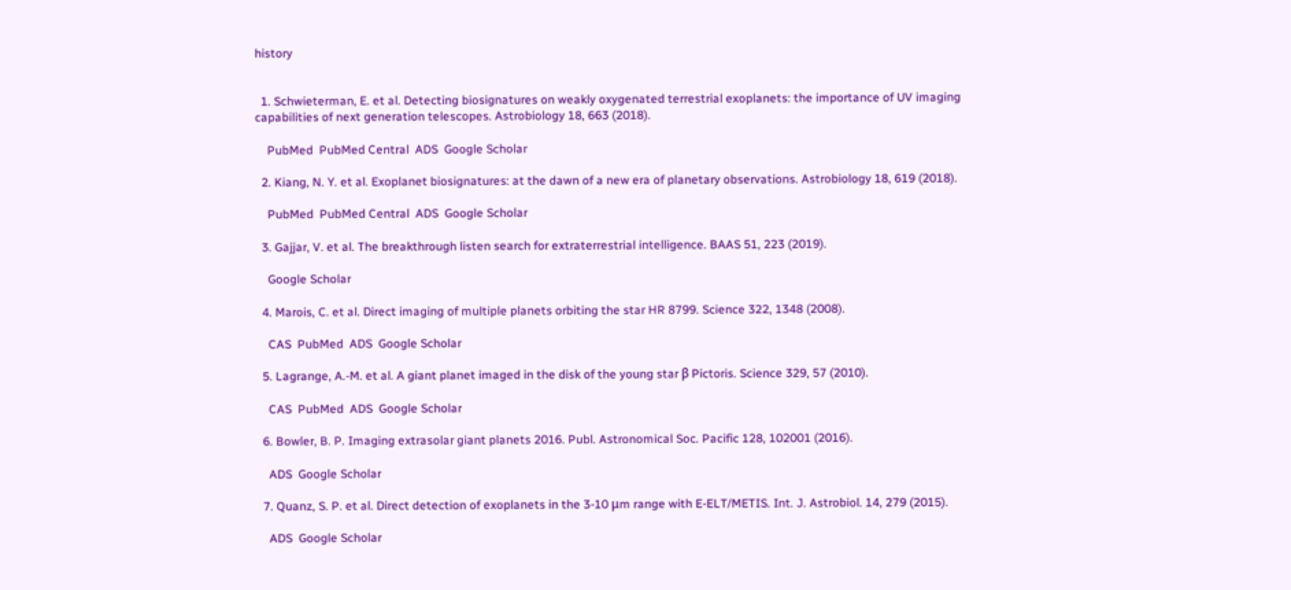history


  1. Schwieterman, E. et al. Detecting biosignatures on weakly oxygenated terrestrial exoplanets: the importance of UV imaging capabilities of next generation telescopes. Astrobiology 18, 663 (2018).

    PubMed  PubMed Central  ADS  Google Scholar

  2. Kiang, N. Y. et al. Exoplanet biosignatures: at the dawn of a new era of planetary observations. Astrobiology 18, 619 (2018).

    PubMed  PubMed Central  ADS  Google Scholar

  3. Gajjar, V. et al. The breakthrough listen search for extraterrestrial intelligence. BAAS 51, 223 (2019).

    Google Scholar

  4. Marois, C. et al. Direct imaging of multiple planets orbiting the star HR 8799. Science 322, 1348 (2008).

    CAS  PubMed  ADS  Google Scholar

  5. Lagrange, A.-M. et al. A giant planet imaged in the disk of the young star β Pictoris. Science 329, 57 (2010).

    CAS  PubMed  ADS  Google Scholar

  6. Bowler, B. P. Imaging extrasolar giant planets 2016. Publ. Astronomical Soc. Pacific 128, 102001 (2016).

    ADS  Google Scholar

  7. Quanz, S. P. et al. Direct detection of exoplanets in the 3-10 μm range with E-ELT/METIS. Int. J. Astrobiol. 14, 279 (2015).

    ADS  Google Scholar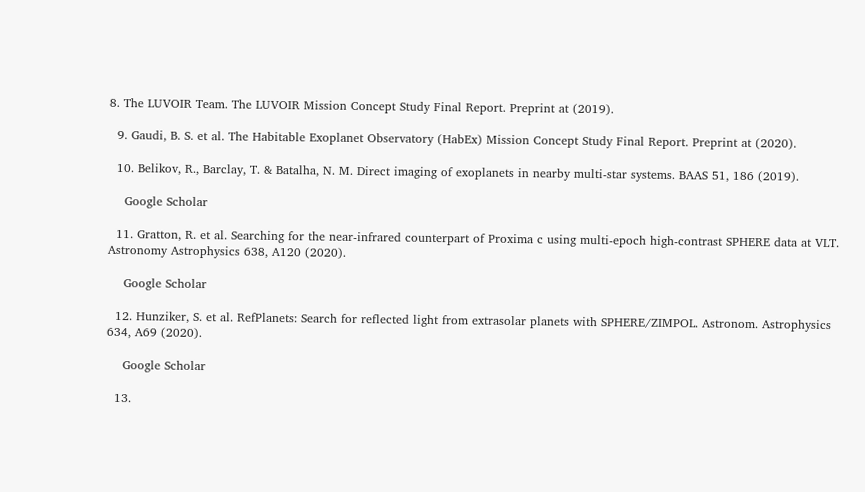8. The LUVOIR Team. The LUVOIR Mission Concept Study Final Report. Preprint at (2019).

  9. Gaudi, B. S. et al. The Habitable Exoplanet Observatory (HabEx) Mission Concept Study Final Report. Preprint at (2020).

  10. Belikov, R., Barclay, T. & Batalha, N. M. Direct imaging of exoplanets in nearby multi-star systems. BAAS 51, 186 (2019).

    Google Scholar

  11. Gratton, R. et al. Searching for the near-infrared counterpart of Proxima c using multi-epoch high-contrast SPHERE data at VLT. Astronomy Astrophysics 638, A120 (2020).

    Google Scholar

  12. Hunziker, S. et al. RefPlanets: Search for reflected light from extrasolar planets with SPHERE/ZIMPOL. Astronom. Astrophysics 634, A69 (2020).

    Google Scholar

  13.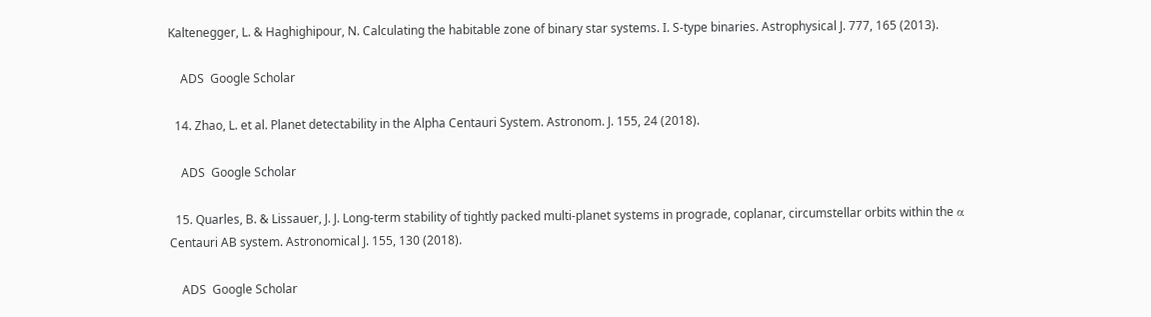Kaltenegger, L. & Haghighipour, N. Calculating the habitable zone of binary star systems. I. S-type binaries. Astrophysical J. 777, 165 (2013).

    ADS  Google Scholar

  14. Zhao, L. et al. Planet detectability in the Alpha Centauri System. Astronom. J. 155, 24 (2018).

    ADS  Google Scholar

  15. Quarles, B. & Lissauer, J. J. Long-term stability of tightly packed multi-planet systems in prograde, coplanar, circumstellar orbits within the α Centauri AB system. Astronomical J. 155, 130 (2018).

    ADS  Google Scholar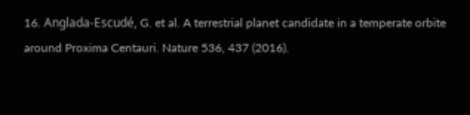16. Anglada-Escudé, G. et al. A terrestrial planet candidate in a temperate orbite around Proxima Centauri. Nature 536, 437 (2016).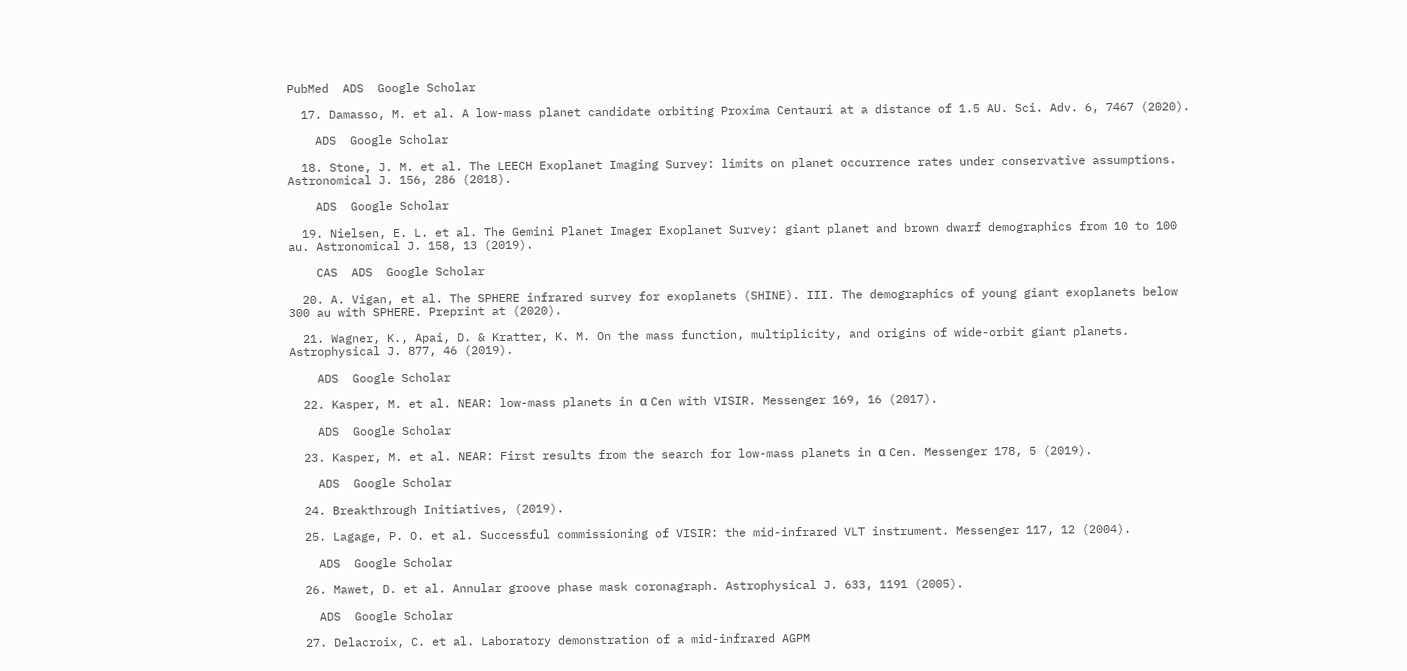PubMed  ADS  Google Scholar

  17. Damasso, M. et al. A low-mass planet candidate orbiting Proxima Centauri at a distance of 1.5 AU. Sci. Adv. 6, 7467 (2020).

    ADS  Google Scholar

  18. Stone, J. M. et al. The LEECH Exoplanet Imaging Survey: limits on planet occurrence rates under conservative assumptions. Astronomical J. 156, 286 (2018).

    ADS  Google Scholar

  19. Nielsen, E. L. et al. The Gemini Planet Imager Exoplanet Survey: giant planet and brown dwarf demographics from 10 to 100 au. Astronomical J. 158, 13 (2019).

    CAS  ADS  Google Scholar

  20. A. Vigan, et al. The SPHERE infrared survey for exoplanets (SHINE). III. The demographics of young giant exoplanets below 300 au with SPHERE. Preprint at (2020).

  21. Wagner, K., Apai, D. & Kratter, K. M. On the mass function, multiplicity, and origins of wide-orbit giant planets. Astrophysical J. 877, 46 (2019).

    ADS  Google Scholar

  22. Kasper, M. et al. NEAR: low-mass planets in α Cen with VISIR. Messenger 169, 16 (2017).

    ADS  Google Scholar

  23. Kasper, M. et al. NEAR: First results from the search for low-mass planets in α Cen. Messenger 178, 5 (2019).

    ADS  Google Scholar

  24. Breakthrough Initiatives, (2019).

  25. Lagage, P. O. et al. Successful commissioning of VISIR: the mid-infrared VLT instrument. Messenger 117, 12 (2004).

    ADS  Google Scholar

  26. Mawet, D. et al. Annular groove phase mask coronagraph. Astrophysical J. 633, 1191 (2005).

    ADS  Google Scholar

  27. Delacroix, C. et al. Laboratory demonstration of a mid-infrared AGPM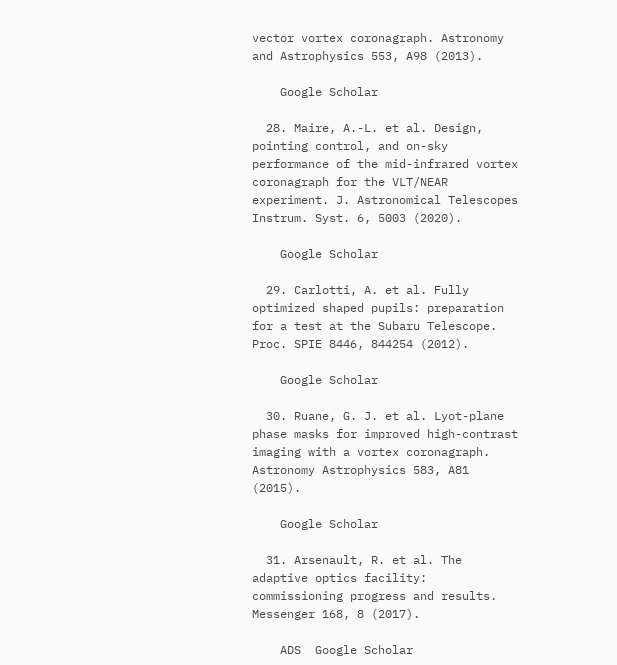vector vortex coronagraph. Astronomy and Astrophysics 553, A98 (2013).

    Google Scholar

  28. Maire, A.-L. et al. Design, pointing control, and on-sky performance of the mid-infrared vortex coronagraph for the VLT/NEAR experiment. J. Astronomical Telescopes Instrum. Syst. 6, 5003 (2020).

    Google Scholar

  29. Carlotti, A. et al. Fully optimized shaped pupils: preparation for a test at the Subaru Telescope. Proc. SPIE 8446, 844254 (2012).

    Google Scholar

  30. Ruane, G. J. et al. Lyot-plane phase masks for improved high-contrast imaging with a vortex coronagraph. Astronomy Astrophysics 583, A81 (2015).

    Google Scholar

  31. Arsenault, R. et al. The adaptive optics facility: commissioning progress and results. Messenger 168, 8 (2017).

    ADS  Google Scholar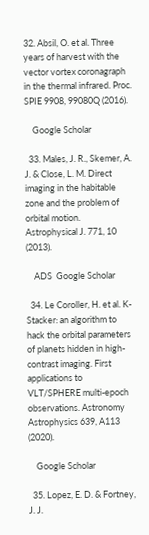32. Absil, O. et al. Three years of harvest with the vector vortex coronagraph in the thermal infrared. Proc. SPIE 9908, 99080Q (2016).

    Google Scholar

  33. Males, J. R., Skemer, A. J. & Close, L. M. Direct imaging in the habitable zone and the problem of orbital motion. Astrophysical J. 771, 10 (2013).

    ADS  Google Scholar

  34. Le Coroller, H. et al. K-Stacker: an algorithm to hack the orbital parameters of planets hidden in high-contrast imaging. First applications to VLT/SPHERE multi-epoch observations. Astronomy Astrophysics 639, A113 (2020).

    Google Scholar

  35. Lopez, E. D. & Fortney, J. J.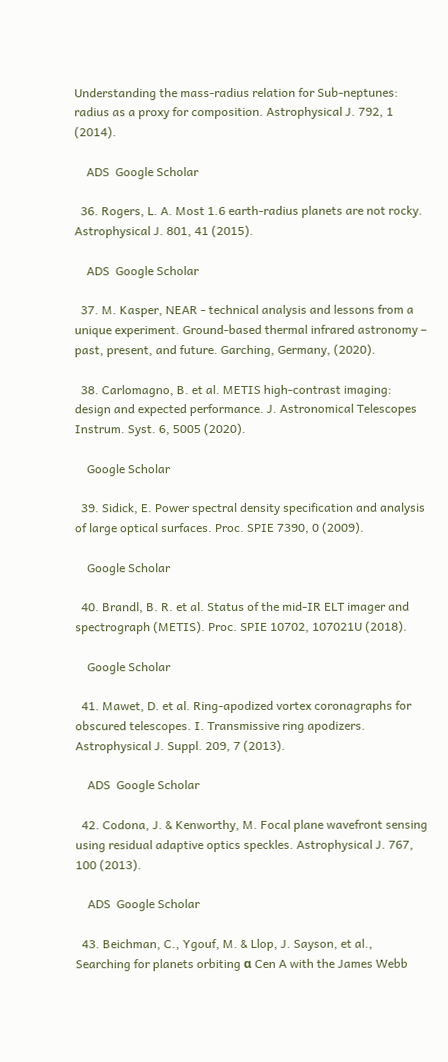Understanding the mass-radius relation for Sub-neptunes: radius as a proxy for composition. Astrophysical J. 792, 1 (2014).

    ADS  Google Scholar

  36. Rogers, L. A. Most 1.6 earth-radius planets are not rocky. Astrophysical J. 801, 41 (2015).

    ADS  Google Scholar

  37. M. Kasper, NEAR - technical analysis and lessons from a unique experiment. Ground-based thermal infrared astronomy – past, present, and future. Garching, Germany, (2020).

  38. Carlomagno, B. et al. METIS high-contrast imaging: design and expected performance. J. Astronomical Telescopes Instrum. Syst. 6, 5005 (2020).

    Google Scholar

  39. Sidick, E. Power spectral density specification and analysis of large optical surfaces. Proc. SPIE 7390, 0 (2009).

    Google Scholar

  40. Brandl, B. R. et al. Status of the mid-IR ELT imager and spectrograph (METIS). Proc. SPIE 10702, 107021U (2018).

    Google Scholar

  41. Mawet, D. et al. Ring-apodized vortex coronagraphs for obscured telescopes. I. Transmissive ring apodizers. Astrophysical J. Suppl. 209, 7 (2013).

    ADS  Google Scholar

  42. Codona, J. & Kenworthy, M. Focal plane wavefront sensing using residual adaptive optics speckles. Astrophysical J. 767, 100 (2013).

    ADS  Google Scholar

  43. Beichman, C., Ygouf, M. & Llop, J. Sayson, et al., Searching for planets orbiting α Cen A with the James Webb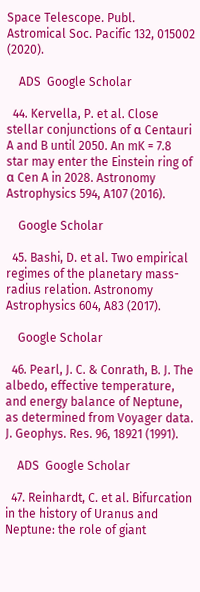Space Telescope. Publ. Astromical Soc. Pacific 132, 015002 (2020).

    ADS  Google Scholar

  44. Kervella, P. et al. Close stellar conjunctions of α Centauri A and B until 2050. An mK = 7.8 star may enter the Einstein ring of α Cen A in 2028. Astronomy Astrophysics 594, A107 (2016).

    Google Scholar

  45. Bashi, D. et al. Two empirical regimes of the planetary mass-radius relation. Astronomy Astrophysics 604, A83 (2017).

    Google Scholar

  46. Pearl, J. C. & Conrath, B. J. The albedo, effective temperature, and energy balance of Neptune, as determined from Voyager data. J. Geophys. Res. 96, 18921 (1991).

    ADS  Google Scholar

  47. Reinhardt, C. et al. Bifurcation in the history of Uranus and Neptune: the role of giant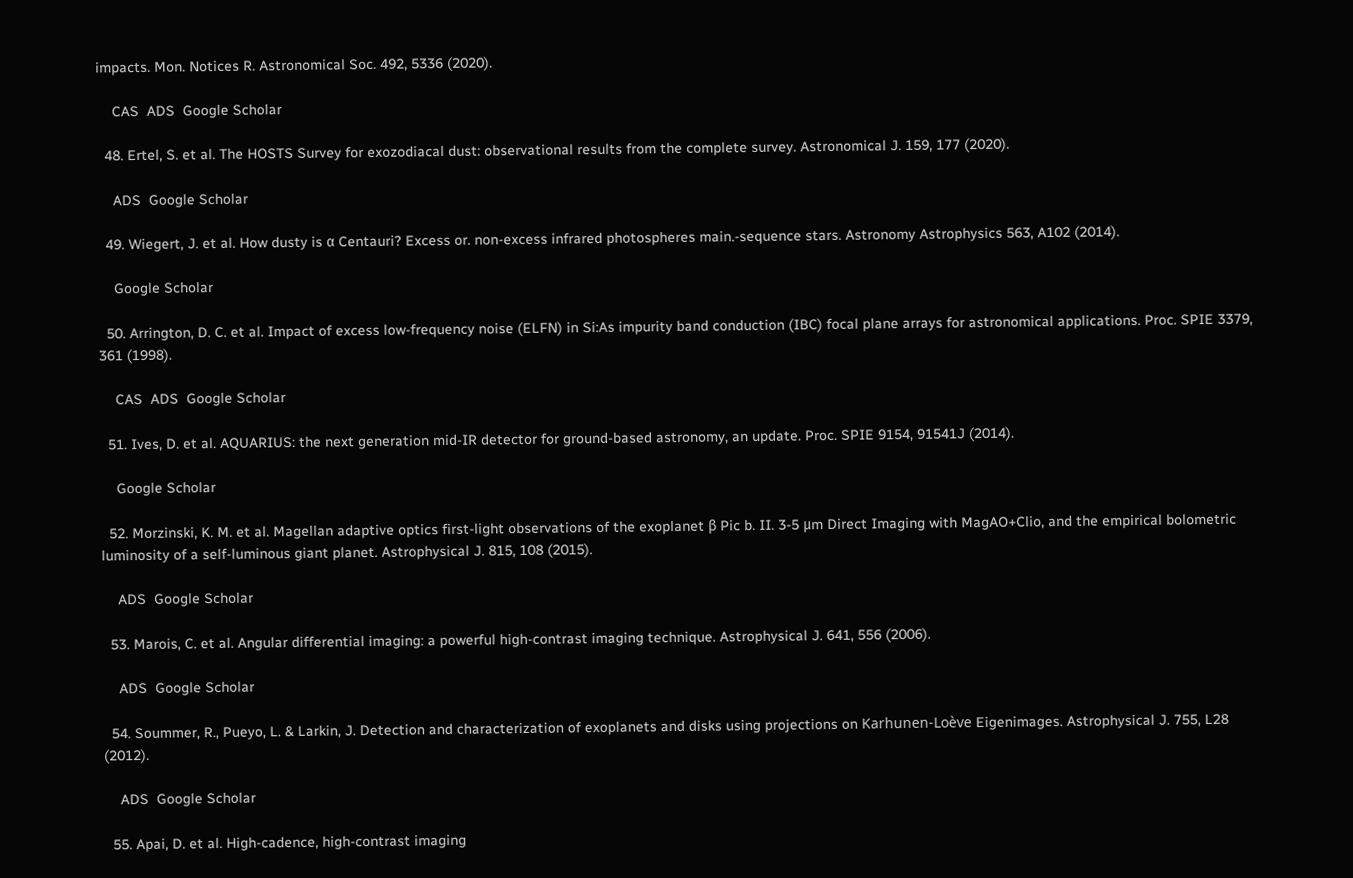impacts. Mon. Notices R. Astronomical Soc. 492, 5336 (2020).

    CAS  ADS  Google Scholar

  48. Ertel, S. et al. The HOSTS Survey for exozodiacal dust: observational results from the complete survey. Astronomical J. 159, 177 (2020).

    ADS  Google Scholar

  49. Wiegert, J. et al. How dusty is α Centauri? Excess or. non-excess infrared photospheres main.-sequence stars. Astronomy Astrophysics 563, A102 (2014).

    Google Scholar

  50. Arrington, D. C. et al. Impact of excess low-frequency noise (ELFN) in Si:As impurity band conduction (IBC) focal plane arrays for astronomical applications. Proc. SPIE 3379, 361 (1998).

    CAS  ADS  Google Scholar

  51. Ives, D. et al. AQUARIUS: the next generation mid-IR detector for ground-based astronomy, an update. Proc. SPIE 9154, 91541J (2014).

    Google Scholar

  52. Morzinski, K. M. et al. Magellan adaptive optics first-light observations of the exoplanet β Pic b. II. 3-5 μm Direct Imaging with MagAO+Clio, and the empirical bolometric luminosity of a self-luminous giant planet. Astrophysical J. 815, 108 (2015).

    ADS  Google Scholar

  53. Marois, C. et al. Angular differential imaging: a powerful high-contrast imaging technique. Astrophysical J. 641, 556 (2006).

    ADS  Google Scholar

  54. Soummer, R., Pueyo, L. & Larkin, J. Detection and characterization of exoplanets and disks using projections on Karhunen-Loève Eigenimages. Astrophysical J. 755, L28 (2012).

    ADS  Google Scholar

  55. Apai, D. et al. High-cadence, high-contrast imaging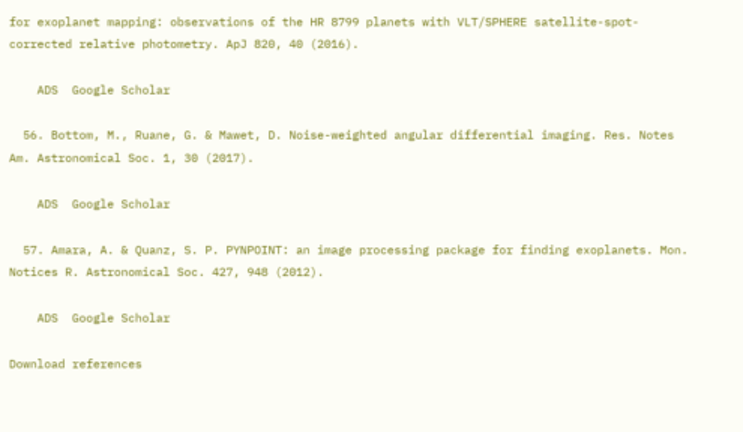for exoplanet mapping: observations of the HR 8799 planets with VLT/SPHERE satellite-spot-corrected relative photometry. ApJ 820, 40 (2016).

    ADS  Google Scholar

  56. Bottom, M., Ruane, G. & Mawet, D. Noise-weighted angular differential imaging. Res. Notes Am. Astronomical Soc. 1, 30 (2017).

    ADS  Google Scholar

  57. Amara, A. & Quanz, S. P. PYNPOINT: an image processing package for finding exoplanets. Mon. Notices R. Astronomical Soc. 427, 948 (2012).

    ADS  Google Scholar

Download references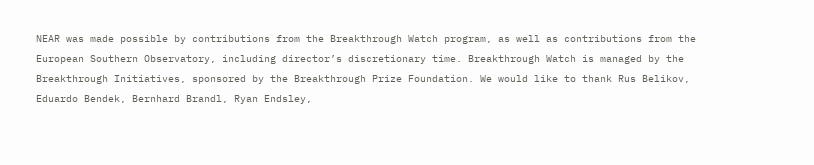NEAR was made possible by contributions from the Breakthrough Watch program, as well as contributions from the European Southern Observatory, including director’s discretionary time. Breakthrough Watch is managed by the Breakthrough Initiatives, sponsored by the Breakthrough Prize Foundation. We would like to thank Rus Belikov, Eduardo Bendek, Bernhard Brandl, Ryan Endsley,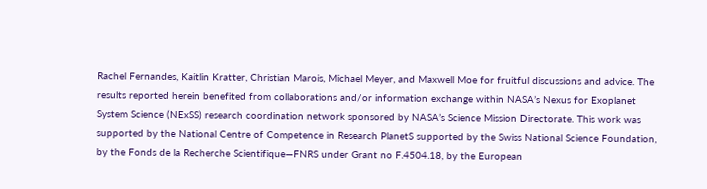Rachel Fernandes, Kaitlin Kratter, Christian Marois, Michael Meyer, and Maxwell Moe for fruitful discussions and advice. The results reported herein benefited from collaborations and/or information exchange within NASA’s Nexus for Exoplanet System Science (NExSS) research coordination network sponsored by NASA’s Science Mission Directorate. This work was supported by the National Centre of Competence in Research PlanetS supported by the Swiss National Science Foundation, by the Fonds de la Recherche Scientifique—FNRS under Grant no F.4504.18, by the European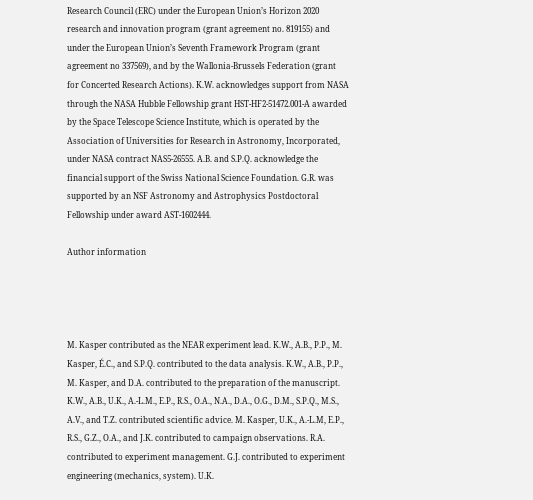Research Council (ERC) under the European Union’s Horizon 2020 research and innovation program (grant agreement no. 819155) and under the European Union’s Seventh Framework Program (grant agreement no 337569), and by the Wallonia-Brussels Federation (grant for Concerted Research Actions). K.W. acknowledges support from NASA through the NASA Hubble Fellowship grant HST-HF2-51472.001-A awarded by the Space Telescope Science Institute, which is operated by the Association of Universities for Research in Astronomy, Incorporated, under NASA contract NAS5-26555. A.B. and S.P.Q. acknowledge the financial support of the Swiss National Science Foundation. G.R. was supported by an NSF Astronomy and Astrophysics Postdoctoral Fellowship under award AST-1602444.

Author information




M. Kasper contributed as the NEAR experiment lead. K.W., A.B., P.P., M. Kasper, É.C., and S.P.Q. contributed to the data analysis. K.W., A.B., P.P., M. Kasper, and D.A. contributed to the preparation of the manuscript. K.W., A.B., U.K., A.-L.M., E.P., R.S., O.A., N.A., D.A., O.G., D.M., S.P.Q., M.S., A.V., and T.Z. contributed scientific advice. M. Kasper, U.K., A.-L.M, E.P., R.S., G.Z., O.A., and J.K. contributed to campaign observations. R.A. contributed to experiment management. G.J. contributed to experiment engineering (mechanics, system). U.K.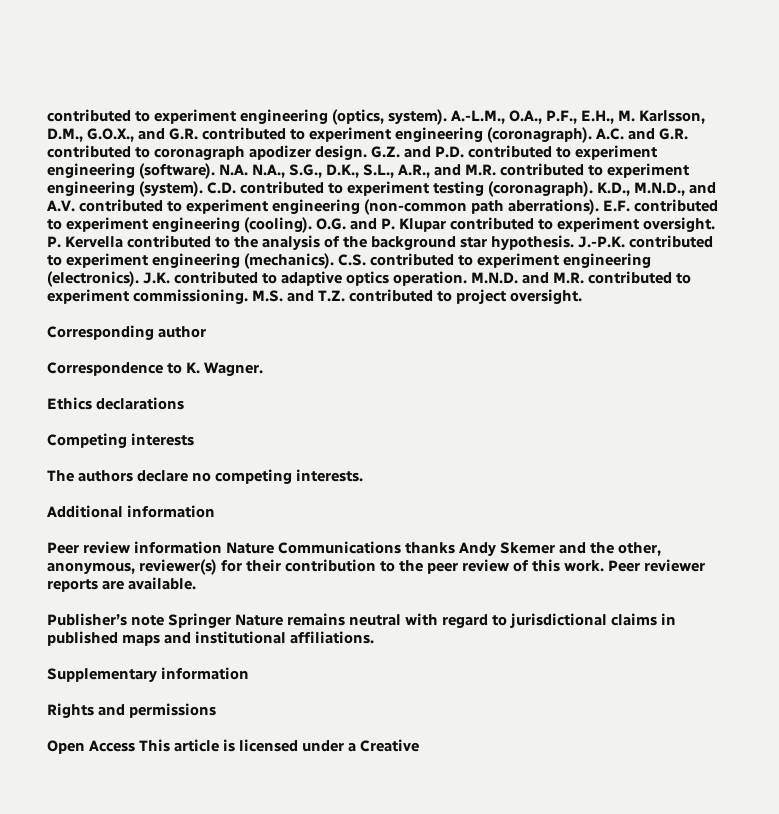contributed to experiment engineering (optics, system). A.-L.M., O.A., P.F., E.H., M. Karlsson, D.M., G.O.X., and G.R. contributed to experiment engineering (coronagraph). A.C. and G.R. contributed to coronagraph apodizer design. G.Z. and P.D. contributed to experiment engineering (software). N.A. N.A., S.G., D.K., S.L., A.R., and M.R. contributed to experiment engineering (system). C.D. contributed to experiment testing (coronagraph). K.D., M.N.D., and A.V. contributed to experiment engineering (non-common path aberrations). E.F. contributed to experiment engineering (cooling). O.G. and P. Klupar contributed to experiment oversight. P. Kervella contributed to the analysis of the background star hypothesis. J.-P.K. contributed to experiment engineering (mechanics). C.S. contributed to experiment engineering (electronics). J.K. contributed to adaptive optics operation. M.N.D. and M.R. contributed to experiment commissioning. M.S. and T.Z. contributed to project oversight.

Corresponding author

Correspondence to K. Wagner.

Ethics declarations

Competing interests

The authors declare no competing interests.

Additional information

Peer review information Nature Communications thanks Andy Skemer and the other, anonymous, reviewer(s) for their contribution to the peer review of this work. Peer reviewer reports are available.

Publisher’s note Springer Nature remains neutral with regard to jurisdictional claims in published maps and institutional affiliations.

Supplementary information

Rights and permissions

Open Access This article is licensed under a Creative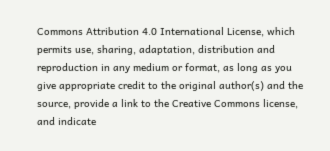Commons Attribution 4.0 International License, which permits use, sharing, adaptation, distribution and reproduction in any medium or format, as long as you give appropriate credit to the original author(s) and the source, provide a link to the Creative Commons license, and indicate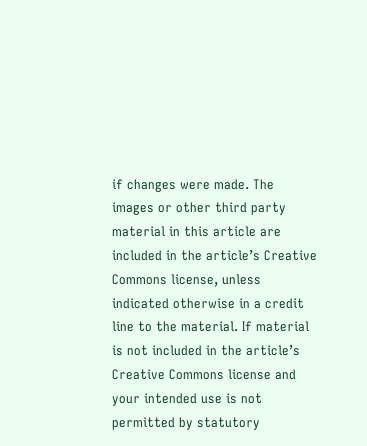if changes were made. The images or other third party material in this article are included in the article’s Creative Commons license, unless indicated otherwise in a credit line to the material. If material is not included in the article’s Creative Commons license and your intended use is not permitted by statutory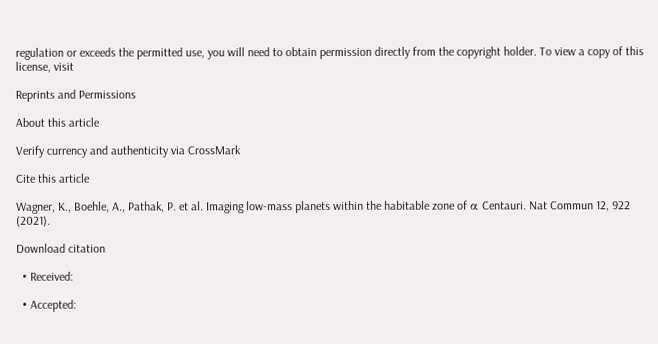regulation or exceeds the permitted use, you will need to obtain permission directly from the copyright holder. To view a copy of this license, visit

Reprints and Permissions

About this article

Verify currency and authenticity via CrossMark

Cite this article

Wagner, K., Boehle, A., Pathak, P. et al. Imaging low-mass planets within the habitable zone of α Centauri. Nat Commun 12, 922 (2021).

Download citation

  • Received:

  • Accepted: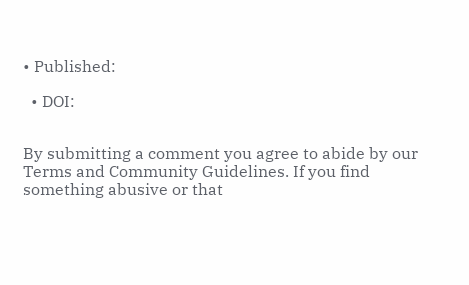• Published:

  • DOI:


By submitting a comment you agree to abide by our Terms and Community Guidelines. If you find something abusive or that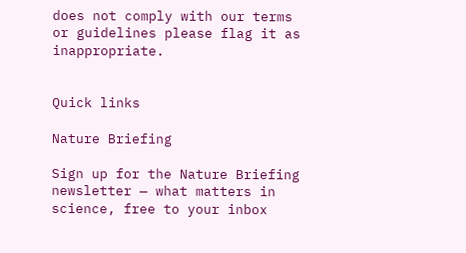does not comply with our terms or guidelines please flag it as inappropriate.


Quick links

Nature Briefing

Sign up for the Nature Briefing newsletter — what matters in science, free to your inbox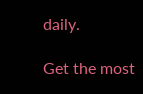daily.

Get the most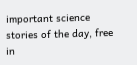important science stories of the day, free in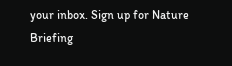your inbox. Sign up for Nature Briefing